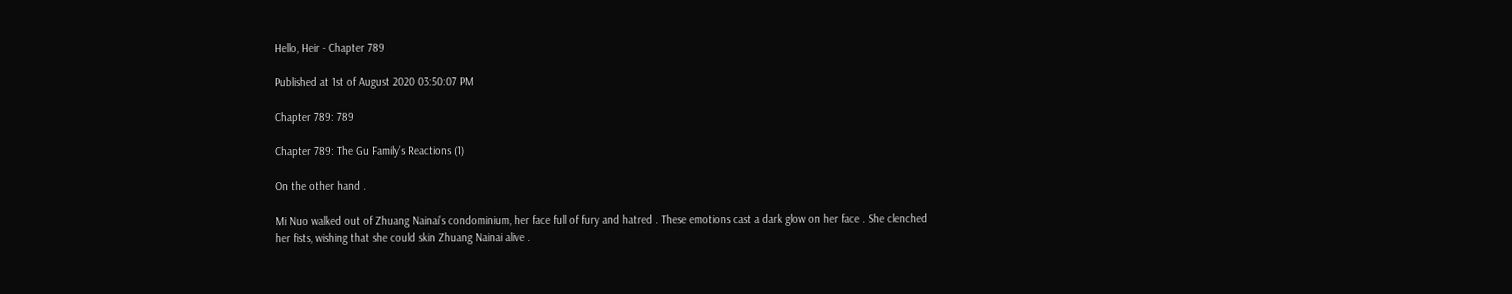Hello, Heir - Chapter 789

Published at 1st of August 2020 03:50:07 PM

Chapter 789: 789

Chapter 789: The Gu Family’s Reactions (1)

On the other hand .

Mi Nuo walked out of Zhuang Nainai’s condominium, her face full of fury and hatred . These emotions cast a dark glow on her face . She clenched her fists, wishing that she could skin Zhuang Nainai alive .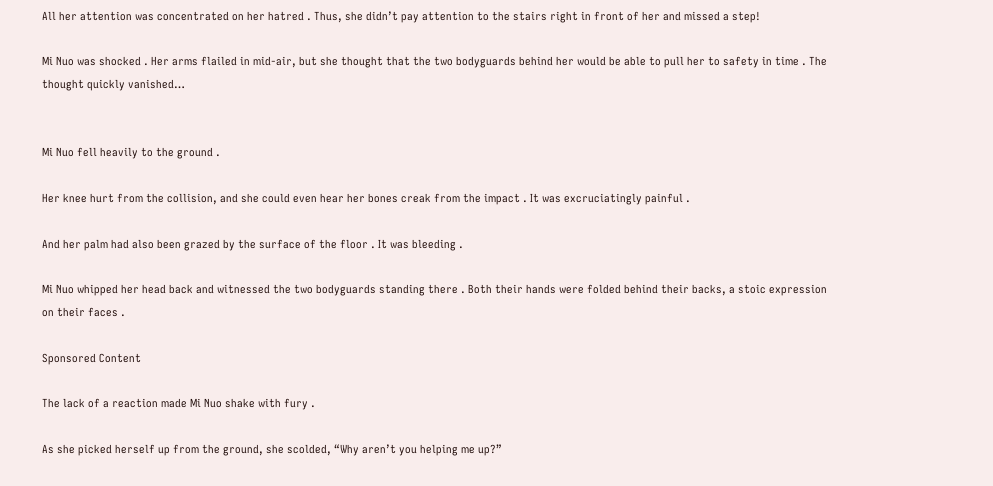All her attention was concentrated on her hatred . Thus, she didn’t pay attention to the stairs right in front of her and missed a step!

Mi Nuo was shocked . Her arms flailed in mid-air, but she thought that the two bodyguards behind her would be able to pull her to safety in time . The thought quickly vanished…


Mi Nuo fell heavily to the ground .

Her knee hurt from the collision, and she could even hear her bones creak from the impact . It was excruciatingly painful .

And her palm had also been grazed by the surface of the floor . It was bleeding .

Mi Nuo whipped her head back and witnessed the two bodyguards standing there . Both their hands were folded behind their backs, a stoic expression on their faces .

Sponsored Content

The lack of a reaction made Mi Nuo shake with fury .

As she picked herself up from the ground, she scolded, “Why aren’t you helping me up?”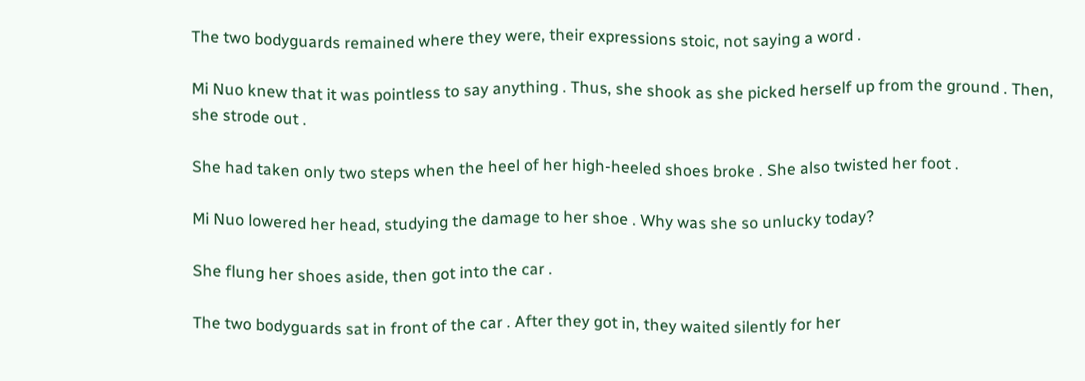The two bodyguards remained where they were, their expressions stoic, not saying a word .

Mi Nuo knew that it was pointless to say anything . Thus, she shook as she picked herself up from the ground . Then, she strode out .

She had taken only two steps when the heel of her high-heeled shoes broke . She also twisted her foot .

Mi Nuo lowered her head, studying the damage to her shoe . Why was she so unlucky today?

She flung her shoes aside, then got into the car .

The two bodyguards sat in front of the car . After they got in, they waited silently for her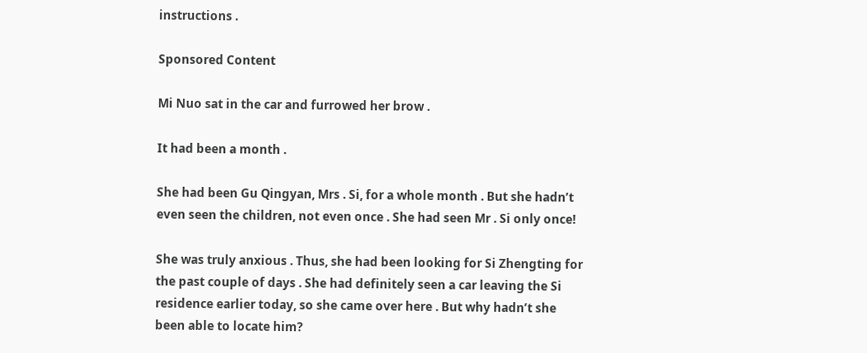instructions .

Sponsored Content

Mi Nuo sat in the car and furrowed her brow .

It had been a month .

She had been Gu Qingyan, Mrs . Si, for a whole month . But she hadn’t even seen the children, not even once . She had seen Mr . Si only once!

She was truly anxious . Thus, she had been looking for Si Zhengting for the past couple of days . She had definitely seen a car leaving the Si residence earlier today, so she came over here . But why hadn’t she been able to locate him?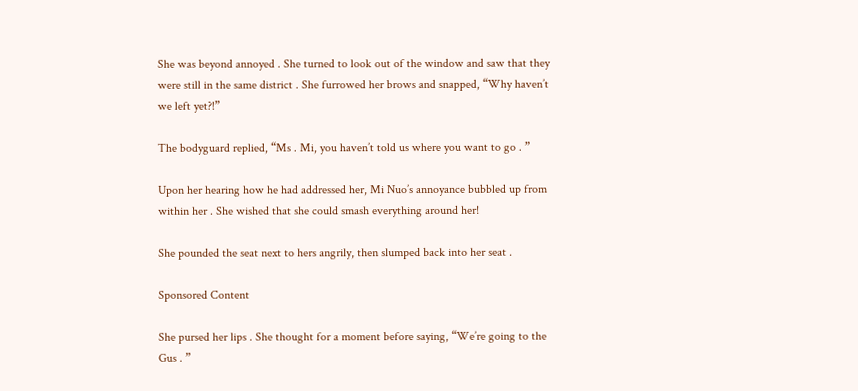She was beyond annoyed . She turned to look out of the window and saw that they were still in the same district . She furrowed her brows and snapped, “Why haven’t we left yet?!”

The bodyguard replied, “Ms . Mi, you haven’t told us where you want to go . ”

Upon her hearing how he had addressed her, Mi Nuo’s annoyance bubbled up from within her . She wished that she could smash everything around her!

She pounded the seat next to hers angrily, then slumped back into her seat .

Sponsored Content

She pursed her lips . She thought for a moment before saying, “We’re going to the Gus . ”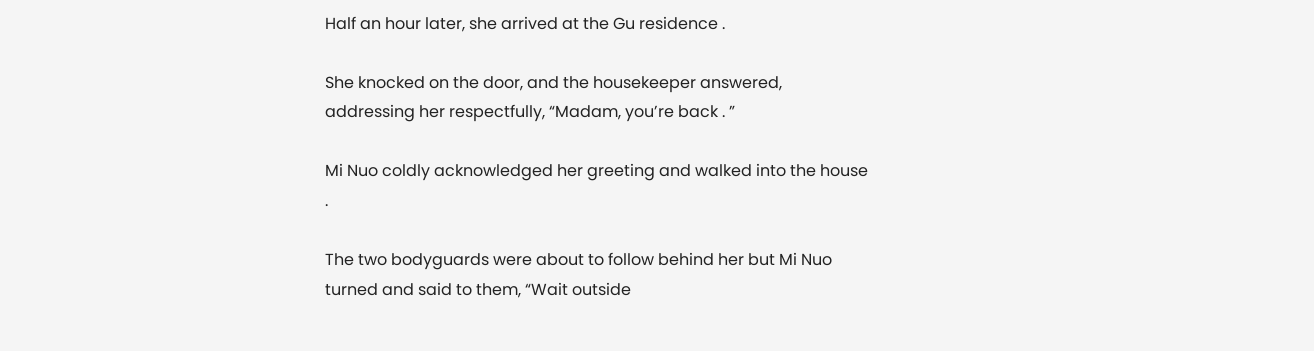Half an hour later, she arrived at the Gu residence .

She knocked on the door, and the housekeeper answered, addressing her respectfully, “Madam, you’re back . ”

Mi Nuo coldly acknowledged her greeting and walked into the house .

The two bodyguards were about to follow behind her but Mi Nuo turned and said to them, “Wait outside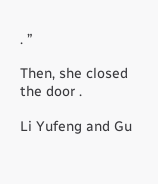. ”

Then, she closed the door .

Li Yufeng and Gu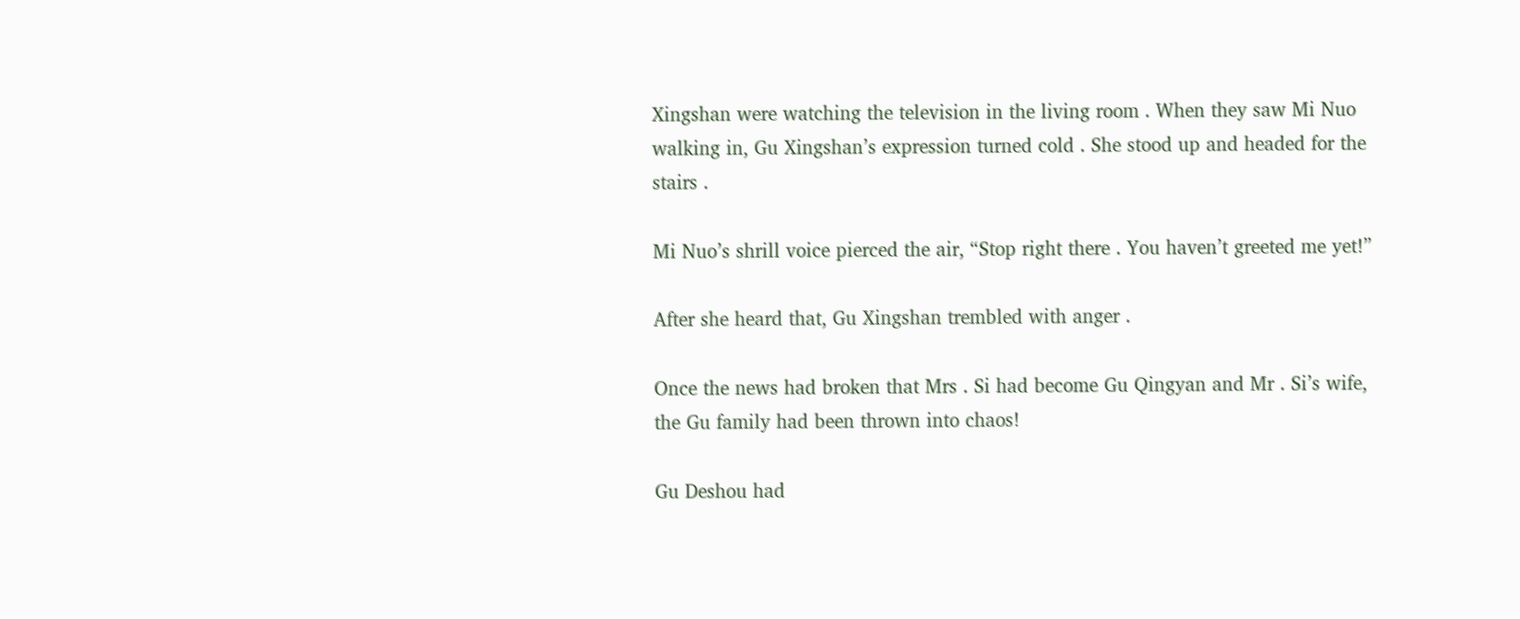Xingshan were watching the television in the living room . When they saw Mi Nuo walking in, Gu Xingshan’s expression turned cold . She stood up and headed for the stairs .

Mi Nuo’s shrill voice pierced the air, “Stop right there . You haven’t greeted me yet!”

After she heard that, Gu Xingshan trembled with anger .

Once the news had broken that Mrs . Si had become Gu Qingyan and Mr . Si’s wife, the Gu family had been thrown into chaos!

Gu Deshou had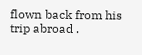flown back from his trip abroad .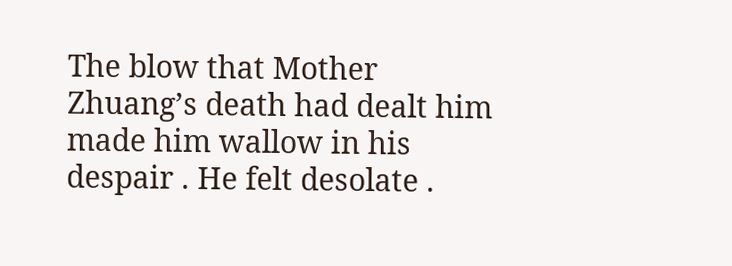The blow that Mother Zhuang’s death had dealt him made him wallow in his despair . He felt desolate .